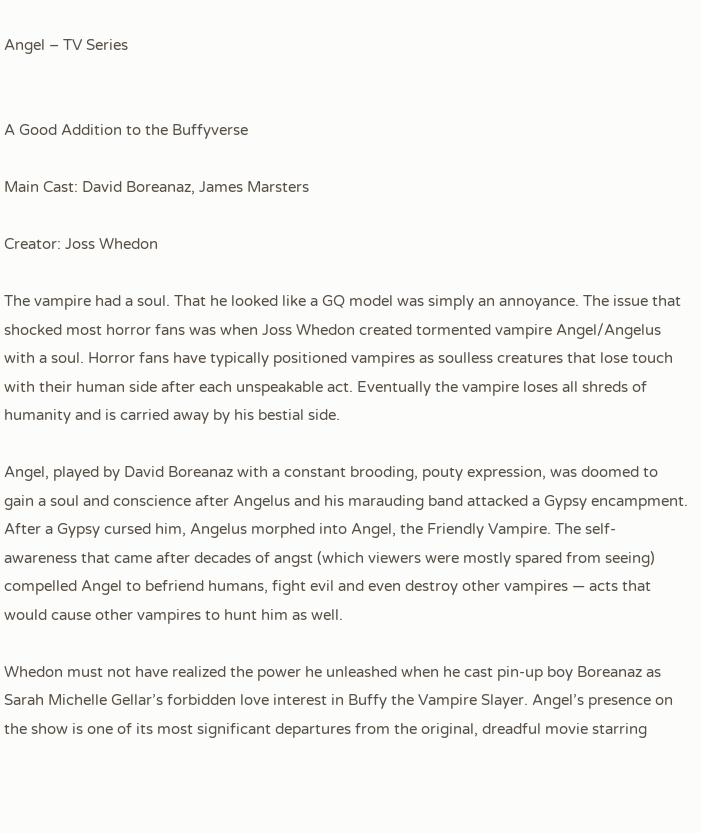Angel – TV Series


A Good Addition to the Buffyverse

Main Cast: David Boreanaz, James Marsters

Creator: Joss Whedon

The vampire had a soul. That he looked like a GQ model was simply an annoyance. The issue that shocked most horror fans was when Joss Whedon created tormented vampire Angel/Angelus with a soul. Horror fans have typically positioned vampires as soulless creatures that lose touch with their human side after each unspeakable act. Eventually the vampire loses all shreds of humanity and is carried away by his bestial side.

Angel, played by David Boreanaz with a constant brooding, pouty expression, was doomed to gain a soul and conscience after Angelus and his marauding band attacked a Gypsy encampment. After a Gypsy cursed him, Angelus morphed into Angel, the Friendly Vampire. The self-awareness that came after decades of angst (which viewers were mostly spared from seeing) compelled Angel to befriend humans, fight evil and even destroy other vampires — acts that would cause other vampires to hunt him as well.

Whedon must not have realized the power he unleashed when he cast pin-up boy Boreanaz as Sarah Michelle Gellar’s forbidden love interest in Buffy the Vampire Slayer. Angel’s presence on the show is one of its most significant departures from the original, dreadful movie starring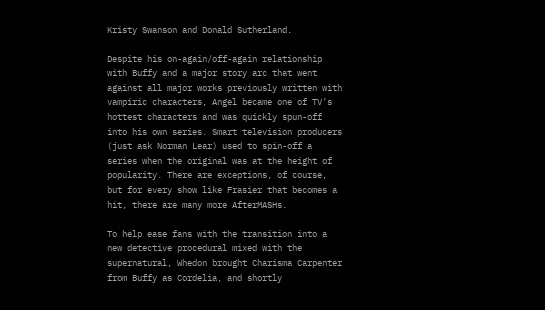Kristy Swanson and Donald Sutherland.

Despite his on-again/off-again relationship with Buffy and a major story arc that went against all major works previously written with vampiric characters, Angel became one of TV’s hottest characters and was quickly spun-off into his own series. Smart television producers (just ask Norman Lear) used to spin-off a series when the original was at the height of popularity. There are exceptions, of course, but for every show like Frasier that becomes a hit, there are many more AfterMASHs.

To help ease fans with the transition into a new detective procedural mixed with the supernatural, Whedon brought Charisma Carpenter from Buffy as Cordelia, and shortly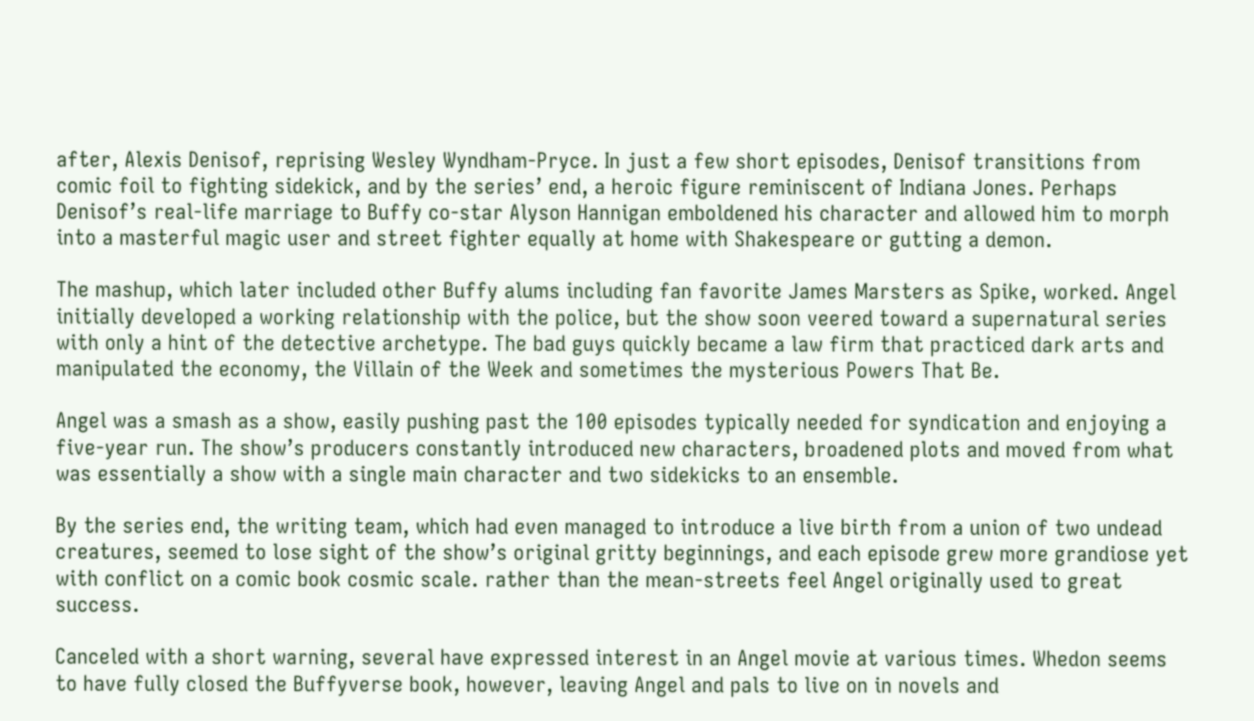after, Alexis Denisof, reprising Wesley Wyndham-Pryce. In just a few short episodes, Denisof transitions from comic foil to fighting sidekick, and by the series’ end, a heroic figure reminiscent of Indiana Jones. Perhaps Denisof’s real-life marriage to Buffy co-star Alyson Hannigan emboldened his character and allowed him to morph into a masterful magic user and street fighter equally at home with Shakespeare or gutting a demon.

The mashup, which later included other Buffy alums including fan favorite James Marsters as Spike, worked. Angel initially developed a working relationship with the police, but the show soon veered toward a supernatural series with only a hint of the detective archetype. The bad guys quickly became a law firm that practiced dark arts and manipulated the economy, the Villain of the Week and sometimes the mysterious Powers That Be.

Angel was a smash as a show, easily pushing past the 100 episodes typically needed for syndication and enjoying a five-year run. The show’s producers constantly introduced new characters, broadened plots and moved from what was essentially a show with a single main character and two sidekicks to an ensemble.

By the series end, the writing team, which had even managed to introduce a live birth from a union of two undead creatures, seemed to lose sight of the show’s original gritty beginnings, and each episode grew more grandiose yet with conflict on a comic book cosmic scale. rather than the mean-streets feel Angel originally used to great success.

Canceled with a short warning, several have expressed interest in an Angel movie at various times. Whedon seems to have fully closed the Buffyverse book, however, leaving Angel and pals to live on in novels and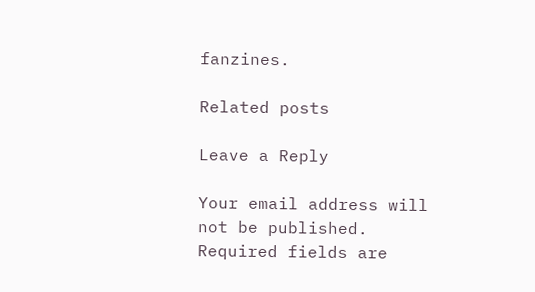fanzines.

Related posts

Leave a Reply

Your email address will not be published. Required fields are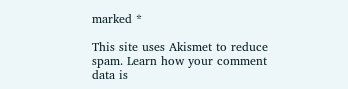marked *

This site uses Akismet to reduce spam. Learn how your comment data is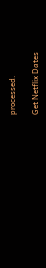processed.

Get Netflix Dates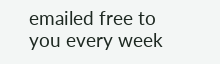emailed free to you every week